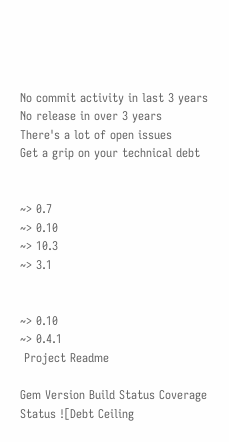No commit activity in last 3 years
No release in over 3 years
There's a lot of open issues
Get a grip on your technical debt


~> 0.7
~> 0.10
~> 10.3
~> 3.1


~> 0.10
~> 0.4.1
 Project Readme

Gem Version Build Status Coverage Status ![Debt Ceiling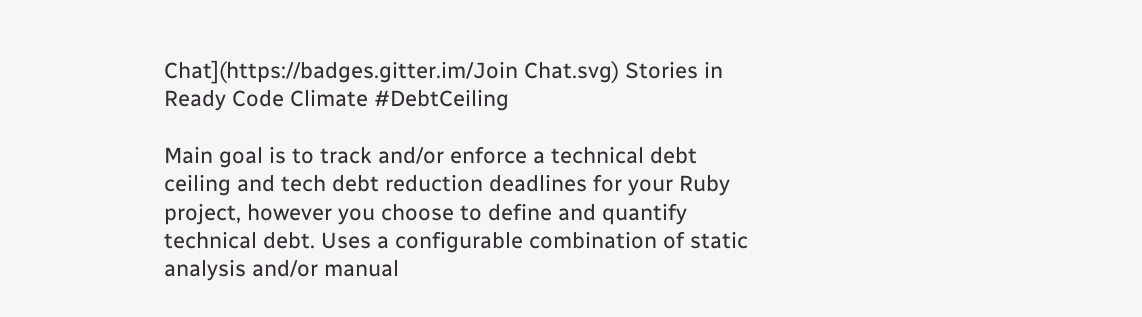Chat](https://badges.gitter.im/Join Chat.svg) Stories in Ready Code Climate #DebtCeiling

Main goal is to track and/or enforce a technical debt ceiling and tech debt reduction deadlines for your Ruby project, however you choose to define and quantify technical debt. Uses a configurable combination of static analysis and/or manual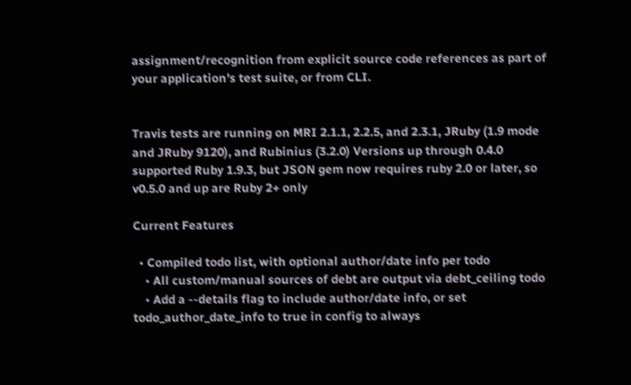assignment/recognition from explicit source code references as part of your application's test suite, or from CLI.


Travis tests are running on MRI 2.1.1, 2.2.5, and 2.3.1, JRuby (1.9 mode and JRuby 9120), and Rubinius (3.2.0) Versions up through 0.4.0 supported Ruby 1.9.3, but JSON gem now requires ruby 2.0 or later, so v0.5.0 and up are Ruby 2+ only

Current Features

  • Compiled todo list, with optional author/date info per todo
    • All custom/manual sources of debt are output via debt_ceiling todo
    • Add a --details flag to include author/date info, or set todo_author_date_info to true in config to always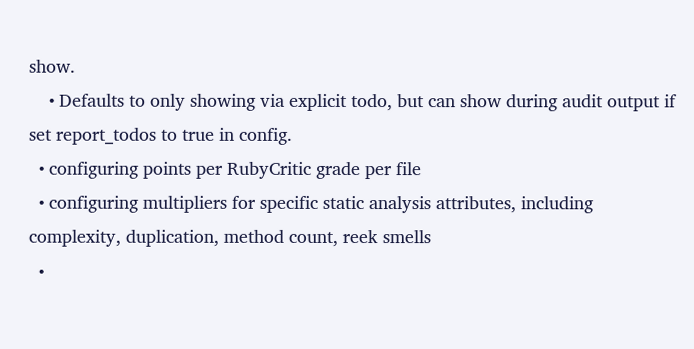show.
    • Defaults to only showing via explicit todo, but can show during audit output if set report_todos to true in config.
  • configuring points per RubyCritic grade per file
  • configuring multipliers for specific static analysis attributes, including complexity, duplication, method count, reek smells
  •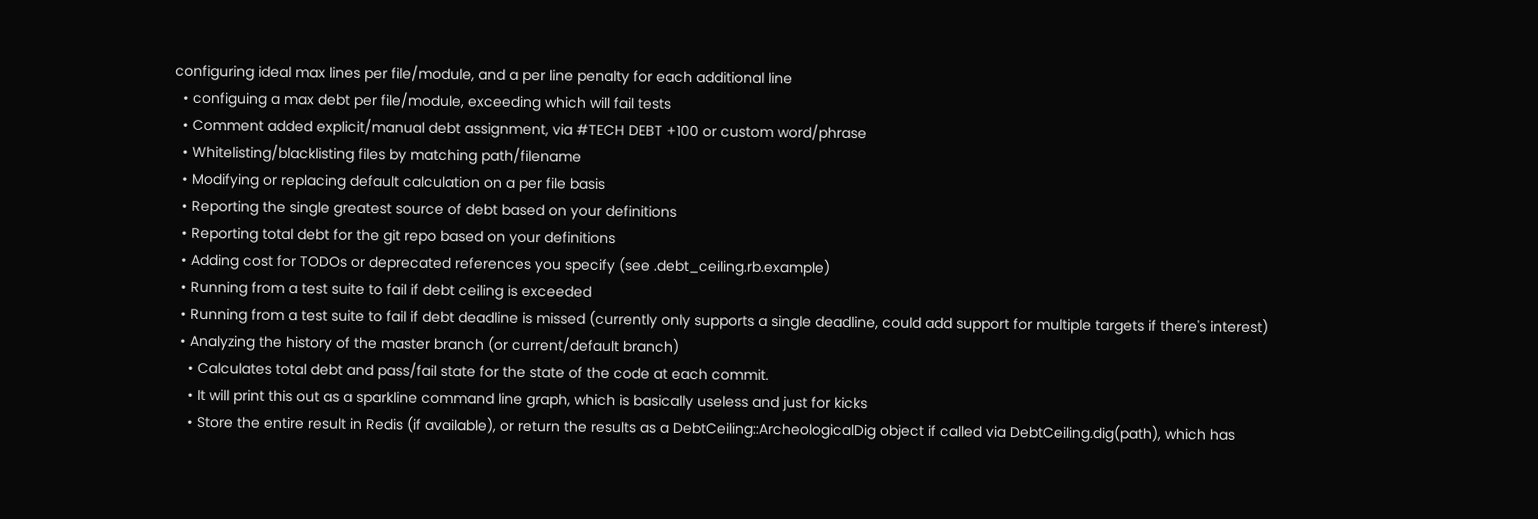configuring ideal max lines per file/module, and a per line penalty for each additional line
  • configuing a max debt per file/module, exceeding which will fail tests
  • Comment added explicit/manual debt assignment, via #TECH DEBT +100 or custom word/phrase
  • Whitelisting/blacklisting files by matching path/filename
  • Modifying or replacing default calculation on a per file basis
  • Reporting the single greatest source of debt based on your definitions
  • Reporting total debt for the git repo based on your definitions
  • Adding cost for TODOs or deprecated references you specify (see .debt_ceiling.rb.example)
  • Running from a test suite to fail if debt ceiling is exceeded
  • Running from a test suite to fail if debt deadline is missed (currently only supports a single deadline, could add support for multiple targets if there's interest)
  • Analyzing the history of the master branch (or current/default branch)
    • Calculates total debt and pass/fail state for the state of the code at each commit.
    • It will print this out as a sparkline command line graph, which is basically useless and just for kicks
    • Store the entire result in Redis (if available), or return the results as a DebtCeiling::ArcheologicalDig object if called via DebtCeiling.dig(path), which has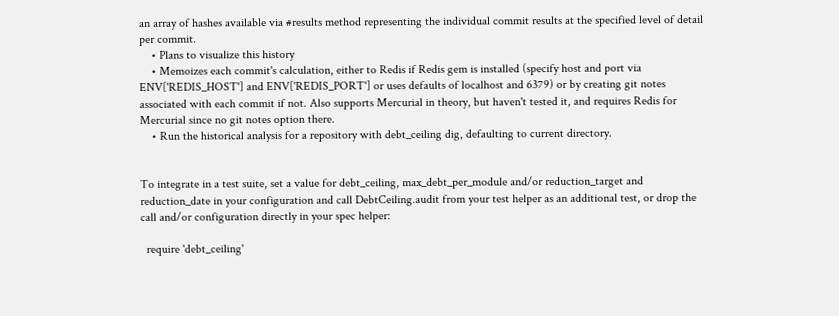an array of hashes available via #results method representing the individual commit results at the specified level of detail per commit.
    • Plans to visualize this history
    • Memoizes each commit's calculation, either to Redis if Redis gem is installed (specify host and port via ENV['REDIS_HOST'] and ENV['REDIS_PORT'] or uses defaults of localhost and 6379) or by creating git notes associated with each commit if not. Also supports Mercurial in theory, but haven't tested it, and requires Redis for Mercurial since no git notes option there.
    • Run the historical analysis for a repository with debt_ceiling dig, defaulting to current directory.


To integrate in a test suite, set a value for debt_ceiling, max_debt_per_module and/or reduction_target and reduction_date in your configuration and call DebtCeiling.audit from your test helper as an additional test, or drop the call and/or configuration directly in your spec helper:

  require 'debt_ceiling'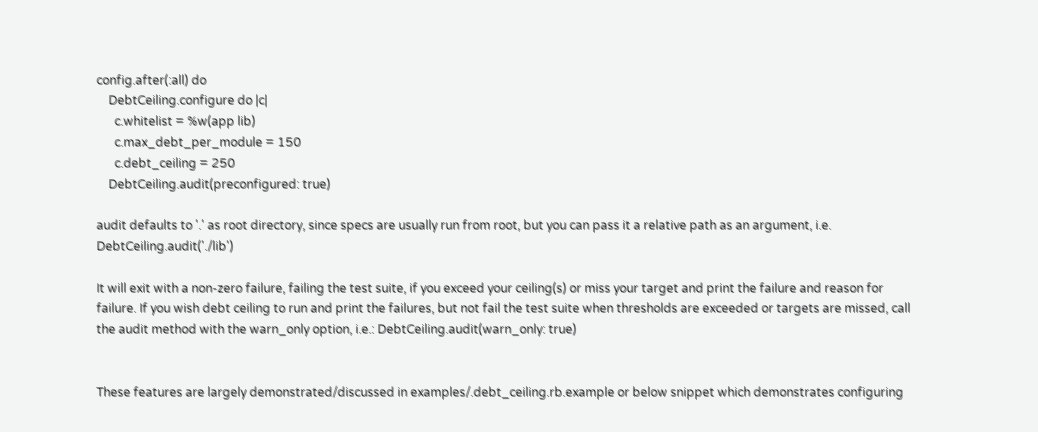config.after(:all) do
    DebtCeiling.configure do |c|
      c.whitelist = %w(app lib)
      c.max_debt_per_module = 150
      c.debt_ceiling = 250
    DebtCeiling.audit(preconfigured: true)

audit defaults to '.' as root directory, since specs are usually run from root, but you can pass it a relative path as an argument, i.e. DebtCeiling.audit('./lib')

It will exit with a non-zero failure, failing the test suite, if you exceed your ceiling(s) or miss your target and print the failure and reason for failure. If you wish debt ceiling to run and print the failures, but not fail the test suite when thresholds are exceeded or targets are missed, call the audit method with the warn_only option, i.e.: DebtCeiling.audit(warn_only: true)


These features are largely demonstrated/discussed in examples/.debt_ceiling.rb.example or below snippet which demonstrates configuring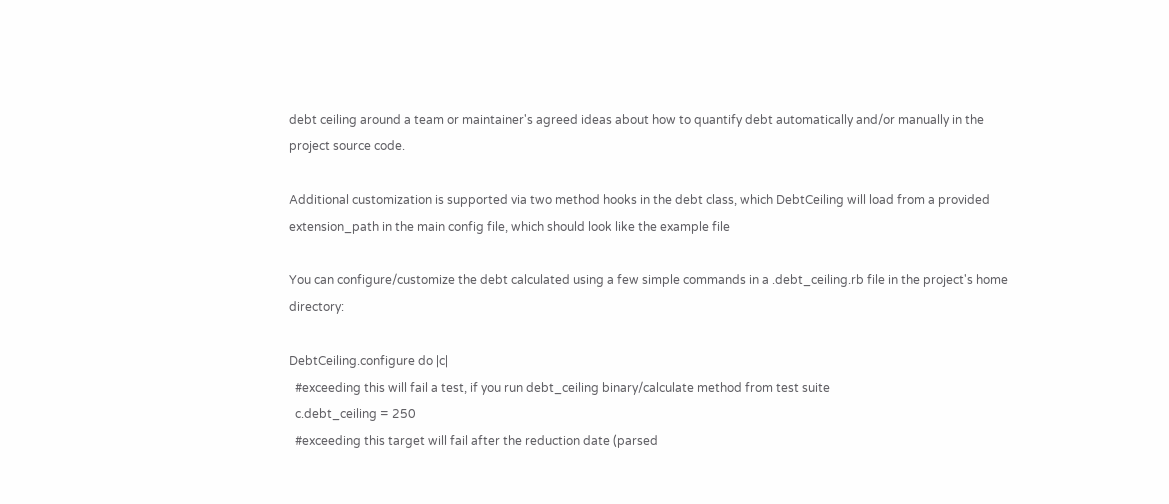debt ceiling around a team or maintainer's agreed ideas about how to quantify debt automatically and/or manually in the project source code.

Additional customization is supported via two method hooks in the debt class, which DebtCeiling will load from a provided extension_path in the main config file, which should look like the example file

You can configure/customize the debt calculated using a few simple commands in a .debt_ceiling.rb file in the project's home directory:

DebtCeiling.configure do |c|
  #exceeding this will fail a test, if you run debt_ceiling binary/calculate method from test suite
  c.debt_ceiling = 250
  #exceeding this target will fail after the reduction date (parsed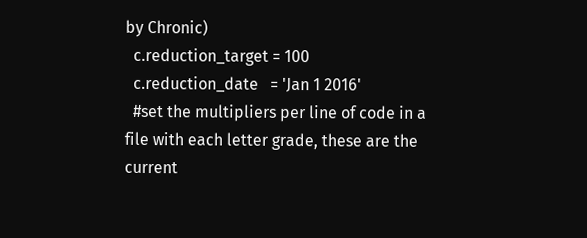by Chronic)
  c.reduction_target = 100
  c.reduction_date   = 'Jan 1 2016'
  #set the multipliers per line of code in a file with each letter grade, these are the current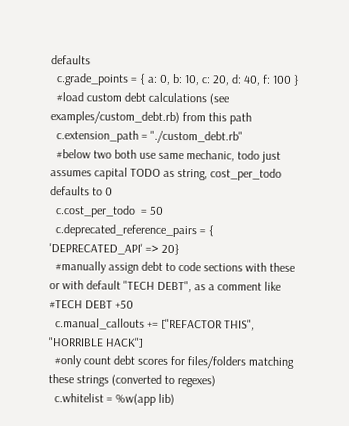defaults
  c.grade_points = { a: 0, b: 10, c: 20, d: 40, f: 100 }
  #load custom debt calculations (see examples/custom_debt.rb) from this path
  c.extension_path = "./custom_debt.rb"
  #below two both use same mechanic, todo just assumes capital TODO as string, cost_per_todo defaults to 0
  c.cost_per_todo  = 50
  c.deprecated_reference_pairs = { 'DEPRECATED_API' => 20}
  #manually assign debt to code sections with these or with default "TECH DEBT", as a comment like #TECH DEBT +50
  c.manual_callouts += ["REFACTOR THIS", "HORRIBLE HACK"]
  #only count debt scores for files/folders matching these strings (converted to regexes)
  c.whitelist = %w(app lib)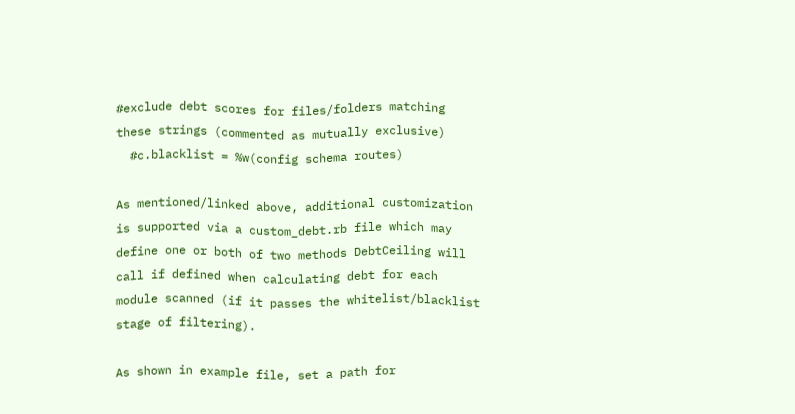#exclude debt scores for files/folders matching these strings (commented as mutually exclusive)
  #c.blacklist = %w(config schema routes)

As mentioned/linked above, additional customization is supported via a custom_debt.rb file which may define one or both of two methods DebtCeiling will call if defined when calculating debt for each module scanned (if it passes the whitelist/blacklist stage of filtering).

As shown in example file, set a path for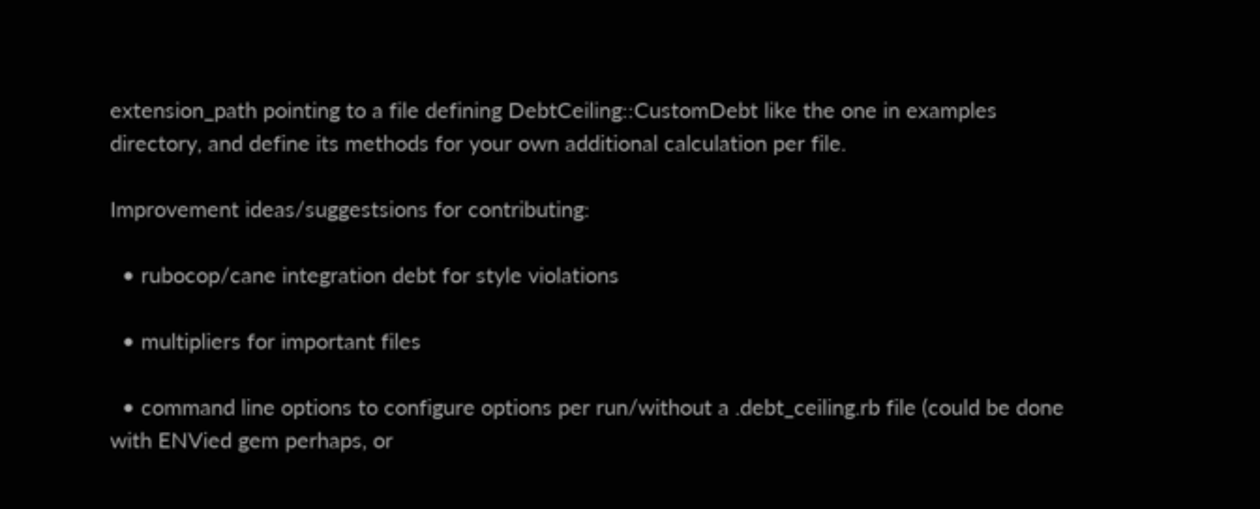extension_path pointing to a file defining DebtCeiling::CustomDebt like the one in examples directory, and define its methods for your own additional calculation per file.

Improvement ideas/suggestsions for contributing:

  • rubocop/cane integration debt for style violations

  • multipliers for important files

  • command line options to configure options per run/without a .debt_ceiling.rb file (could be done with ENVied gem perhaps, or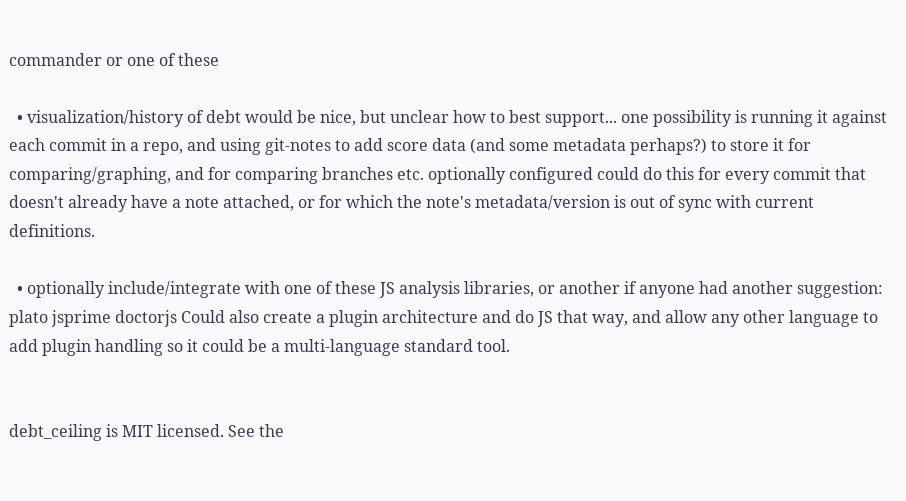commander or one of these

  • visualization/history of debt would be nice, but unclear how to best support... one possibility is running it against each commit in a repo, and using git-notes to add score data (and some metadata perhaps?) to store it for comparing/graphing, and for comparing branches etc. optionally configured could do this for every commit that doesn't already have a note attached, or for which the note's metadata/version is out of sync with current definitions.

  • optionally include/integrate with one of these JS analysis libraries, or another if anyone had another suggestion: plato jsprime doctorjs Could also create a plugin architecture and do JS that way, and allow any other language to add plugin handling so it could be a multi-language standard tool.


debt_ceiling is MIT licensed. See the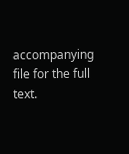accompanying file for the full text.